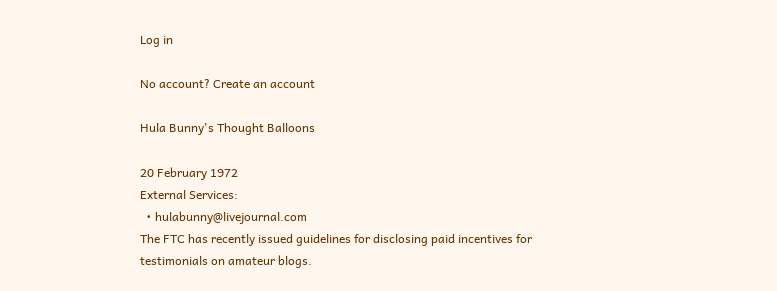Log in

No account? Create an account

Hula Bunny's Thought Balloons

20 February 1972
External Services:
  • hulabunny@livejournal.com
The FTC has recently issued guidelines for disclosing paid incentives for testimonials on amateur blogs.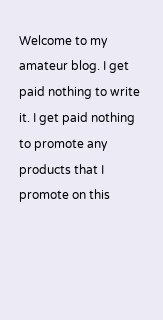Welcome to my amateur blog. I get paid nothing to write it. I get paid nothing to promote any products that I promote on this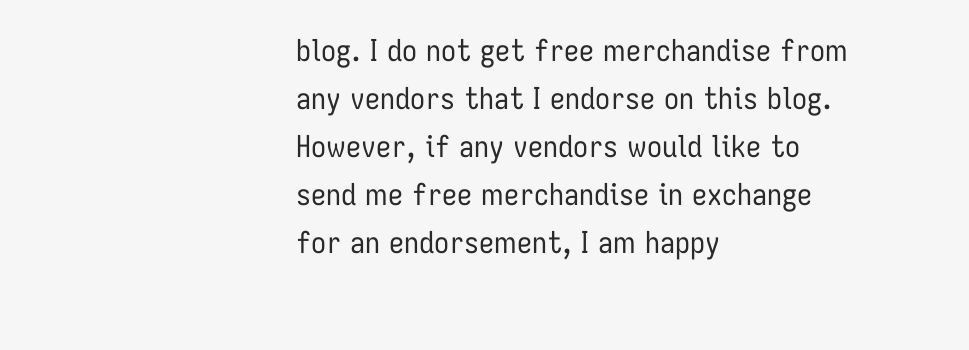blog. I do not get free merchandise from any vendors that I endorse on this blog. However, if any vendors would like to send me free merchandise in exchange for an endorsement, I am happy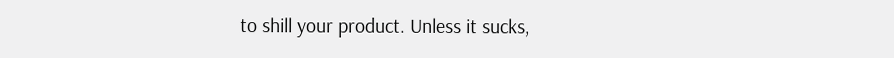to shill your product. Unless it sucks,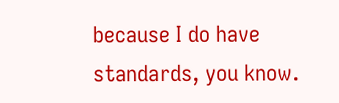because I do have standards, you know.